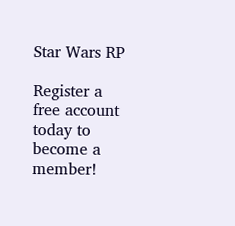Star Wars RP

Register a free account today to become a member!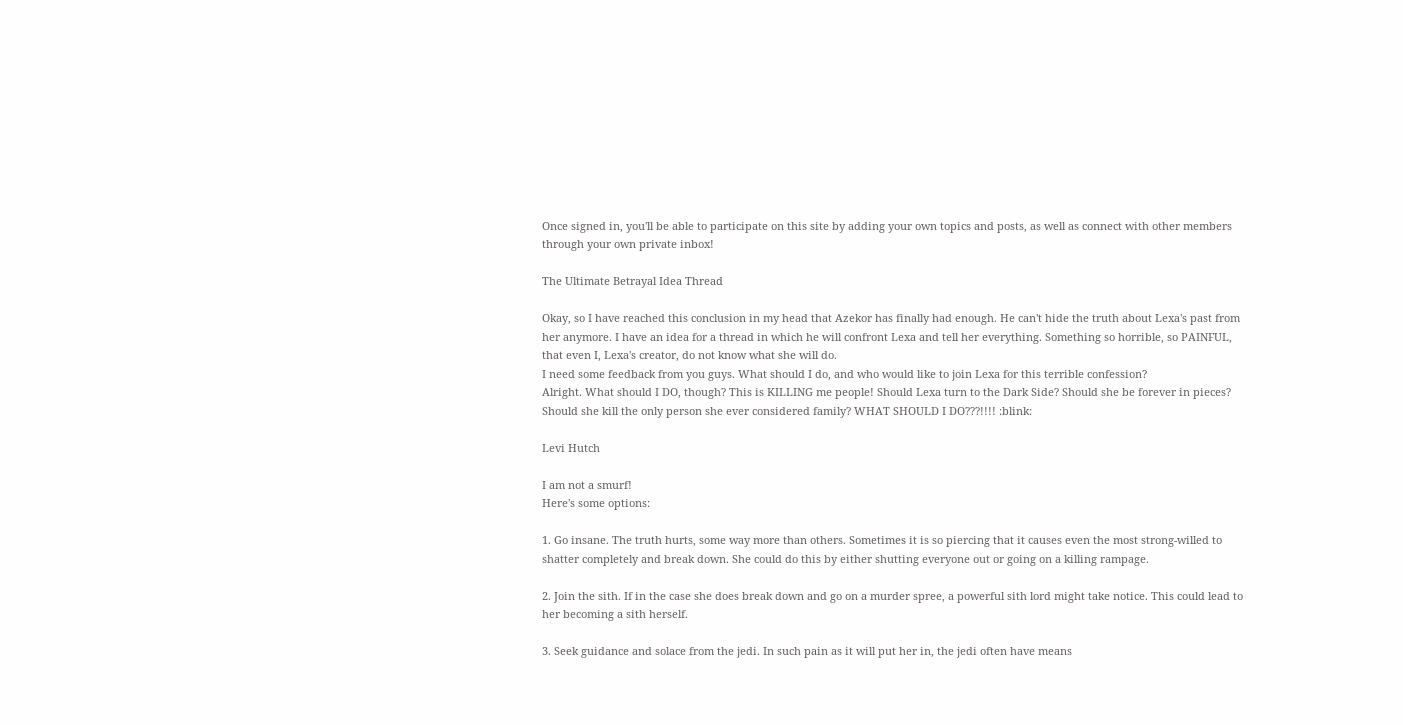Once signed in, you'll be able to participate on this site by adding your own topics and posts, as well as connect with other members through your own private inbox!

The Ultimate Betrayal Idea Thread

Okay, so I have reached this conclusion in my head that Azekor has finally had enough. He can't hide the truth about Lexa's past from her anymore. I have an idea for a thread in which he will confront Lexa and tell her everything. Something so horrible, so PAINFUL, that even I, Lexa's creator, do not know what she will do.
I need some feedback from you guys. What should I do, and who would like to join Lexa for this terrible confession?
Alright. What should I DO, though? This is KILLING me people! Should Lexa turn to the Dark Side? Should she be forever in pieces? Should she kill the only person she ever considered family? WHAT SHOULD I DO???!!!! :blink:

Levi Hutch

I am not a smurf!
Here's some options:

1. Go insane. The truth hurts, some way more than others. Sometimes it is so piercing that it causes even the most strong-willed to shatter completely and break down. She could do this by either shutting everyone out or going on a killing rampage.

2. Join the sith. If in the case she does break down and go on a murder spree, a powerful sith lord might take notice. This could lead to her becoming a sith herself.

3. Seek guidance and solace from the jedi. In such pain as it will put her in, the jedi often have means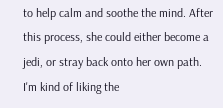to help calm and soothe the mind. After this process, she could either become a jedi, or stray back onto her own path.
I'm kind of liking the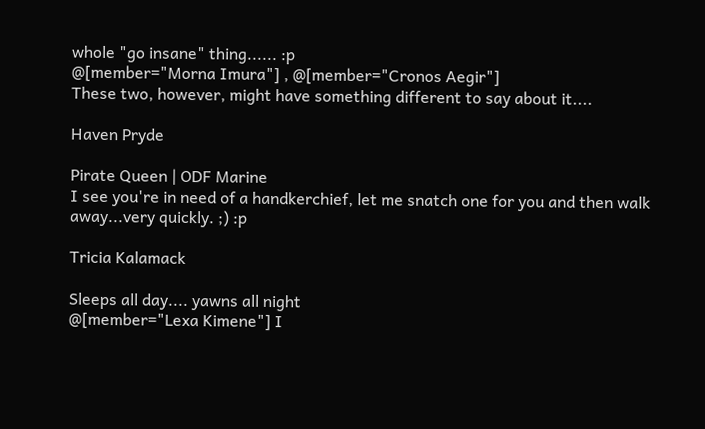whole "go insane" thing...... :p
@[member="Morna Imura"] , @[member="Cronos Aegir"]
These two, however, might have something different to say about it....

Haven Pryde

Pirate Queen | ODF Marine
I see you're in need of a handkerchief, let me snatch one for you and then walk away...very quickly. ;) :p

Tricia Kalamack

Sleeps all day.... yawns all night
@[member="Lexa Kimene"] I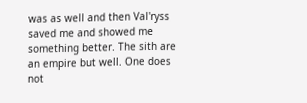was as well and then Val'ryss saved me and showed me something better. The sith are an empire but well. One does not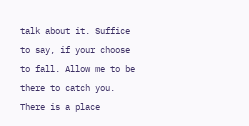talk about it. Suffice to say, if your choose to fall. Allow me to be there to catch you. There is a place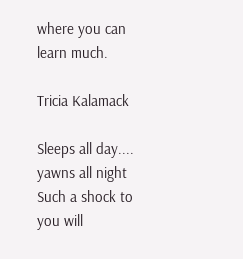where you can learn much.

Tricia Kalamack

Sleeps all day.... yawns all night
Such a shock to you will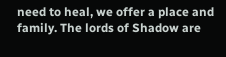need to heal, we offer a place and family. The lords of Shadow are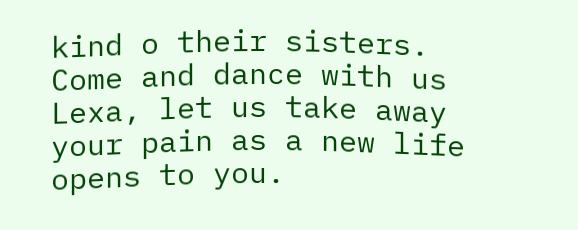kind o their sisters. Come and dance with us Lexa, let us take away your pain as a new life opens to you.